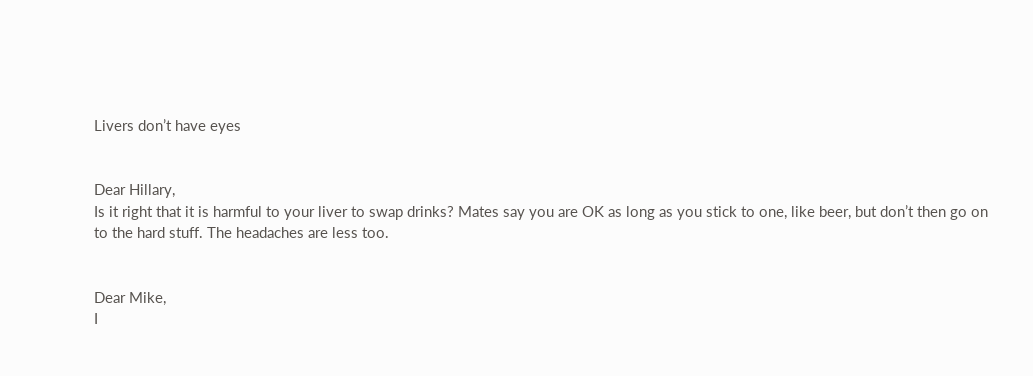Livers don’t have eyes


Dear Hillary,
Is it right that it is harmful to your liver to swap drinks? Mates say you are OK as long as you stick to one, like beer, but don’t then go on to the hard stuff. The headaches are less too.


Dear Mike,
I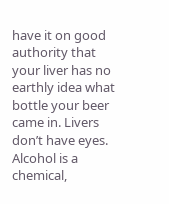have it on good authority that your liver has no earthly idea what bottle your beer came in. Livers don’t have eyes. Alcohol is a chemical,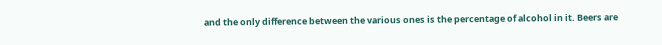and the only difference between the various ones is the percentage of alcohol in it. Beers are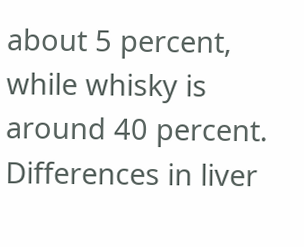about 5 percent, while whisky is around 40 percent. Differences in liver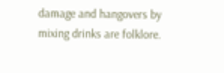damage and hangovers by mixing drinks are folklore.